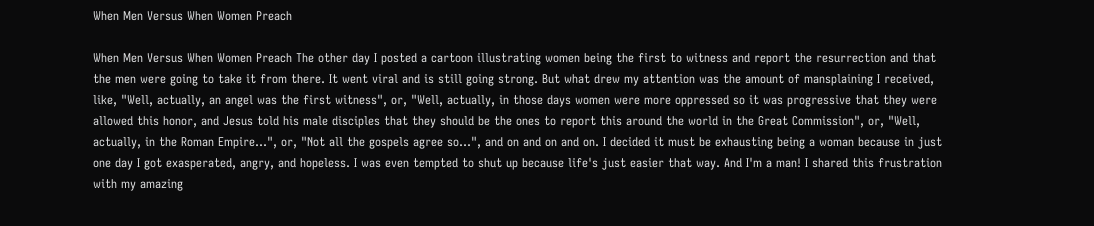When Men Versus When Women Preach

When Men Versus When Women Preach The other day I posted a cartoon illustrating women being the first to witness and report the resurrection and that the men were going to take it from there. It went viral and is still going strong. But what drew my attention was the amount of mansplaining I received, like, "Well, actually, an angel was the first witness", or, "Well, actually, in those days women were more oppressed so it was progressive that they were allowed this honor, and Jesus told his male disciples that they should be the ones to report this around the world in the Great Commission", or, "Well, actually, in the Roman Empire...", or, "Not all the gospels agree so...", and on and on and on. I decided it must be exhausting being a woman because in just one day I got exasperated, angry, and hopeless. I was even tempted to shut up because life's just easier that way. And I'm a man! I shared this frustration with my amazing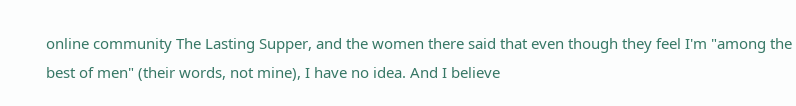online community The Lasting Supper, and the women there said that even though they feel I'm "among the best of men" (their words, not mine), I have no idea. And I believe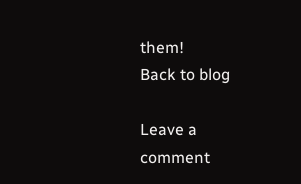them!
Back to blog

Leave a comment